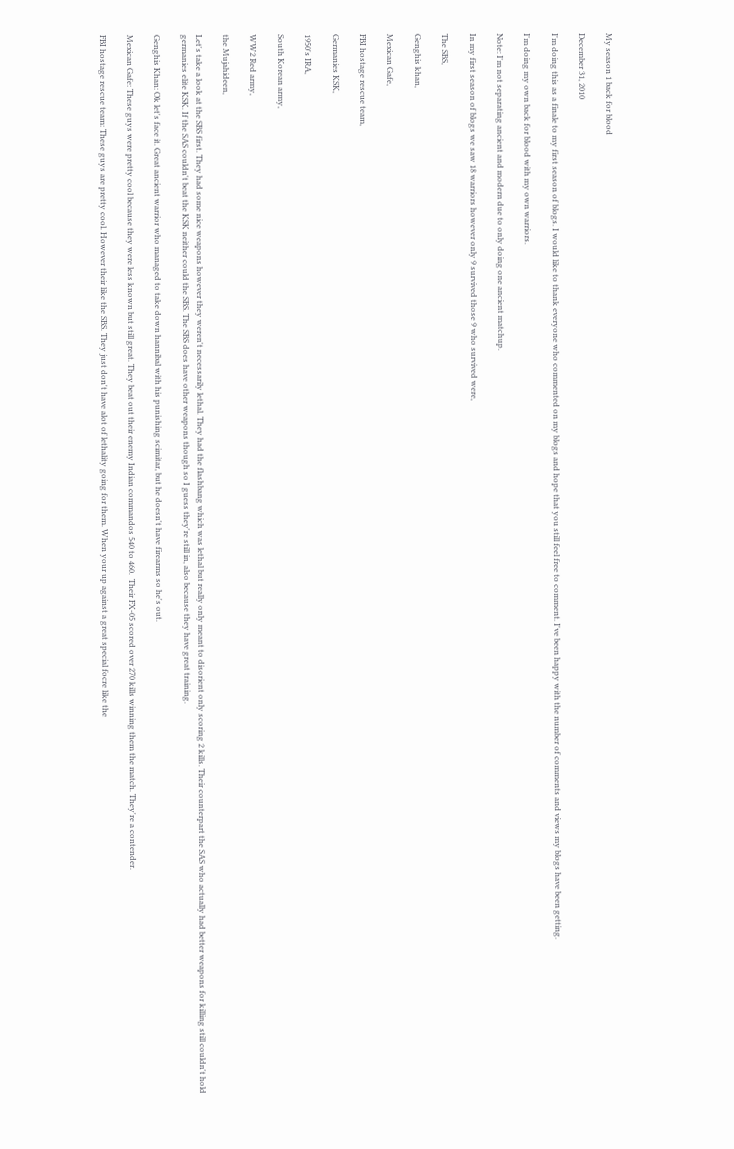My season 1 back for blood

December 31, 2010

I'm doing this as a finale to my first season of blogs. I would like to thank everyone who commented on my blogs and hope that you still feel free to comment. I've been happy with the number of comments and views my blogs have been getting.

I'm doing my own back for blood with my own warriors.

Note: I'm not separating ancient and modern due to only doing one ancient matchup.

In my first season of blogs we saw 18 warriors however only 9 survived those 9 who survived were,

The SBS,

Genghis khan,

Mexican Gafe,

FBI hostage rescue team,

Germanies KSK,

1950's IRA,

South Korean army,

WW2 Red army,

the Mujahideen,

Let's take a look at the SBS first. They had some nice weapons however they weren't necessarily lethal. They had the flashbang which was lethal but really only meant to disorient only scoring 2 kills. Their counterpart the SAS who actually had better weapons for killing still couldn't hold germanies elite KSK. If the SAS couldn't beat the KSK neither could the SBS. The SBS does have other weapons though so I guess they're still in, also because they have great training.

Genghis Khan: Ok let's face it. Great ancient warrior who managed to take down hannibal with his punishing scimitar, but he doesn't have firearms so he's out.

Mexican Gafe: These guys were pretty cool because they were less known but still great. They beat out their enemy Indian commandos 540 to 460.  Their FX-05 scored over 270 kills winning them the match. They're a contender.

FBI hostage rescue team: These guys are pretty cool. However their like the SBS. They just don't have alot of lethality going for them. When your up against a great special focre like the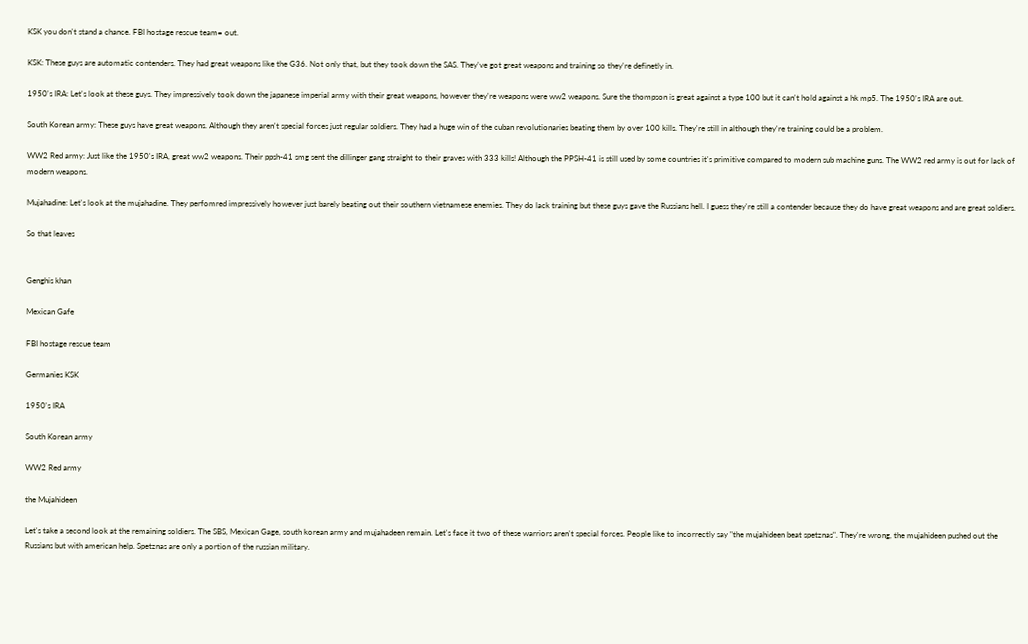KSK you don't stand a chance. FBI hostage rescue team= out.

KSK: These guys are automatic contenders. They had great weapons like the G36. Not only that, but they took down the SAS. They've got great weapons and training so they're definetly in.

1950's IRA: Let's look at these guys. They impressively took down the japanese imperial army with their great weapons, however they're weapons were ww2 weapons. Sure the thompson is great against a type 100 but it can't hold against a hk mp5. The 1950's IRA are out.

South Korean army: These guys have great weapons. Although they aren't special forces just regular soldiers. They had a huge win of the cuban revolutionaries beating them by over 100 kills. They're still in although they're training could be a problem.

WW2 Red army: Just like the 1950's IRA, great ww2 weapons. Their ppsh-41 smg sent the dillinger gang straight to their graves with 333 kills! Although the PPSH-41 is still used by some countries it's primitive compared to modern sub machine guns. The WW2 red army is out for lack of modern weapons.

Mujahadine: Let's look at the mujahadine. They perfomred impressively however just barely beating out their southern vietnamese enemies. They do lack training but these guys gave the Russians hell. I guess they're still a contender because they do have great weapons and are great soldiers.

So that leaves


Genghis khan

Mexican Gafe

FBI hostage rescue team

Germanies KSK

1950's IRA

South Korean army

WW2 Red army

the Mujahideen

Let's take a second look at the remaining soldiers. The SBS, Mexican Gage, south korean army and mujahadeen remain. Let's face it two of these warriors aren't special forces. People like to incorrectly say "the mujahideen beat spetznas". They're wrong, the mujahideen pushed out the Russians but with american help. Spetznas are only a portion of the russian military.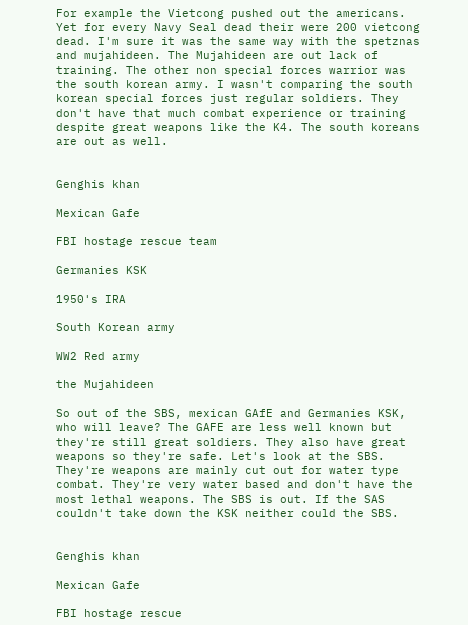For example the Vietcong pushed out the americans. Yet for every Navy Seal dead their were 200 vietcong dead. I'm sure it was the same way with the spetznas and mujahideen. The Mujahideen are out lack of training. The other non special forces warrior was the south korean army. I wasn't comparing the south korean special forces just regular soldiers. They don't have that much combat experience or training despite great weapons like the K4. The south koreans are out as well.


Genghis khan

Mexican Gafe

FBI hostage rescue team

Germanies KSK

1950's IRA

South Korean army

WW2 Red army

the Mujahideen

So out of the SBS, mexican GAfE and Germanies KSK, who will leave? The GAFE are less well known but they're still great soldiers. They also have great weapons so they're safe. Let's look at the SBS. They're weapons are mainly cut out for water type combat. They're very water based and don't have the most lethal weapons. The SBS is out. If the SAS couldn't take down the KSK neither could the SBS.


Genghis khan

Mexican Gafe

FBI hostage rescue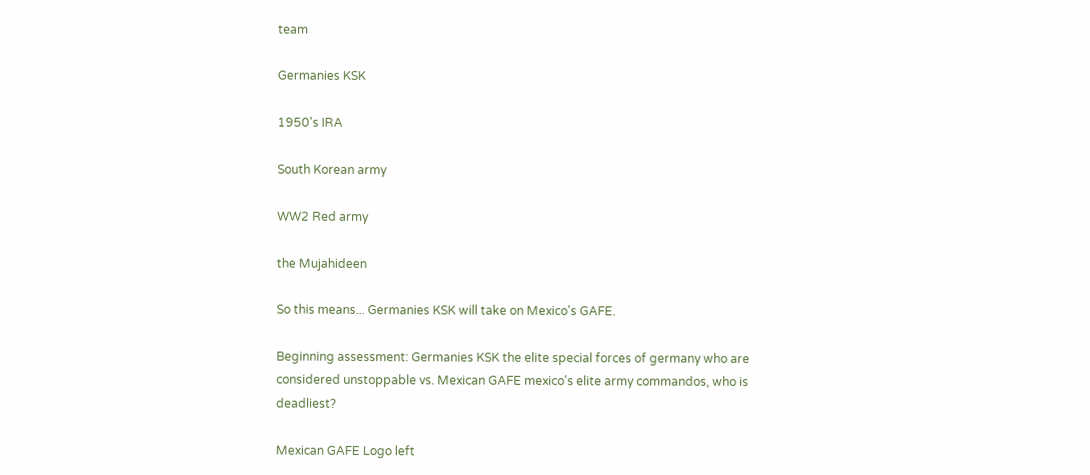team

Germanies KSK

1950's IRA

South Korean army

WW2 Red army

the Mujahideen

So this means... Germanies KSK will take on Mexico's GAFE.

Beginning assessment: Germanies KSK the elite special forces of germany who are considered unstoppable vs. Mexican GAFE mexico's elite army commandos, who is deadliest?

Mexican GAFE Logo left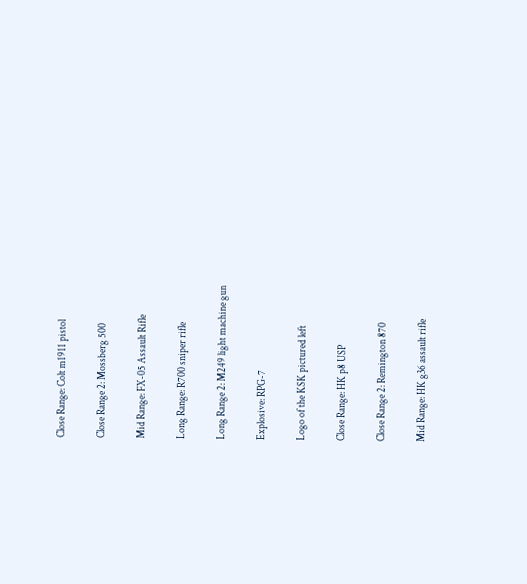Close Range: Colt m1911 pistol

Close Range 2: Mossberg 500

Mid Range: FX-05 Assault Rifle

Long Range: R700 sniper rifle

Long Range 2: M249 light machine gun

Explosive: RPG-7

Logo of the KSK pictured left

Close Range: HK p8 USP

Close Range 2: Remington 870

Mid Range: HK g36 assault rifle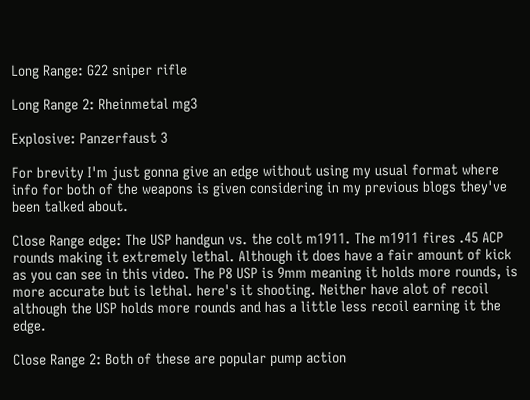Long Range: G22 sniper rifle

Long Range 2: Rheinmetal mg3

Explosive: Panzerfaust 3

For brevity I'm just gonna give an edge without using my usual format where info for both of the weapons is given considering in my previous blogs they've been talked about.

Close Range edge: The USP handgun vs. the colt m1911. The m1911 fires .45 ACP rounds making it extremely lethal. Although it does have a fair amount of kick as you can see in this video. The P8 USP is 9mm meaning it holds more rounds, is more accurate but is lethal. here's it shooting. Neither have alot of recoil although the USP holds more rounds and has a little less recoil earning it the edge.

Close Range 2: Both of these are popular pump action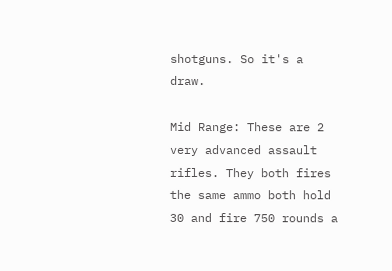shotguns. So it's a draw.

Mid Range: These are 2 very advanced assault rifles. They both fires the same ammo both hold 30 and fire 750 rounds a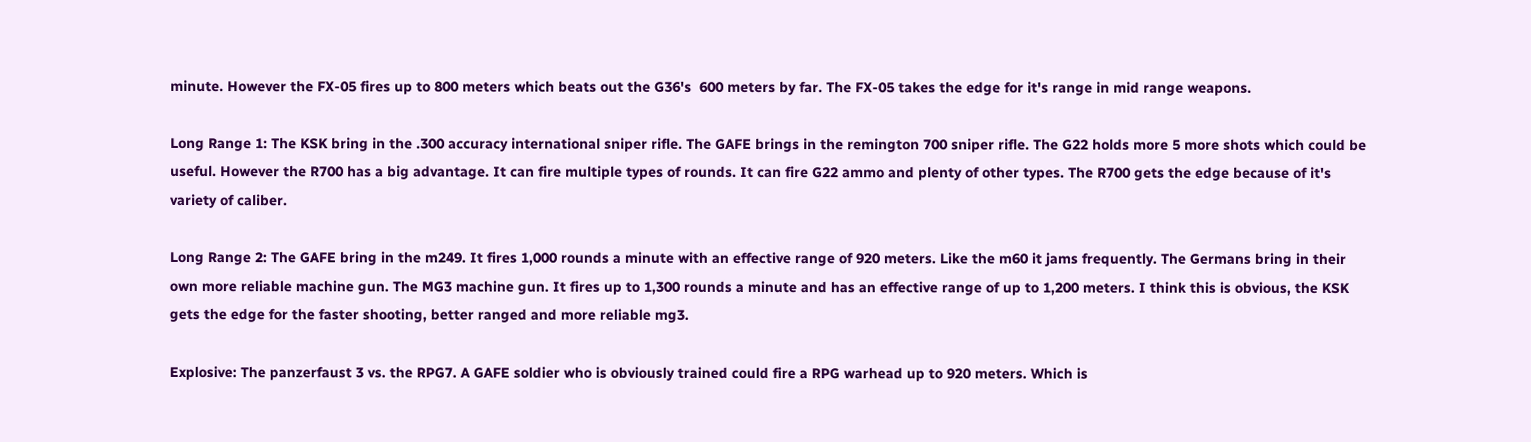minute. However the FX-05 fires up to 800 meters which beats out the G36's  600 meters by far. The FX-05 takes the edge for it's range in mid range weapons.

Long Range 1: The KSK bring in the .300 accuracy international sniper rifle. The GAFE brings in the remington 700 sniper rifle. The G22 holds more 5 more shots which could be useful. However the R700 has a big advantage. It can fire multiple types of rounds. It can fire G22 ammo and plenty of other types. The R700 gets the edge because of it's variety of caliber.

Long Range 2: The GAFE bring in the m249. It fires 1,000 rounds a minute with an effective range of 920 meters. Like the m60 it jams frequently. The Germans bring in their own more reliable machine gun. The MG3 machine gun. It fires up to 1,300 rounds a minute and has an effective range of up to 1,200 meters. I think this is obvious, the KSK gets the edge for the faster shooting, better ranged and more reliable mg3.

Explosive: The panzerfaust 3 vs. the RPG7. A GAFE soldier who is obviously trained could fire a RPG warhead up to 920 meters. Which is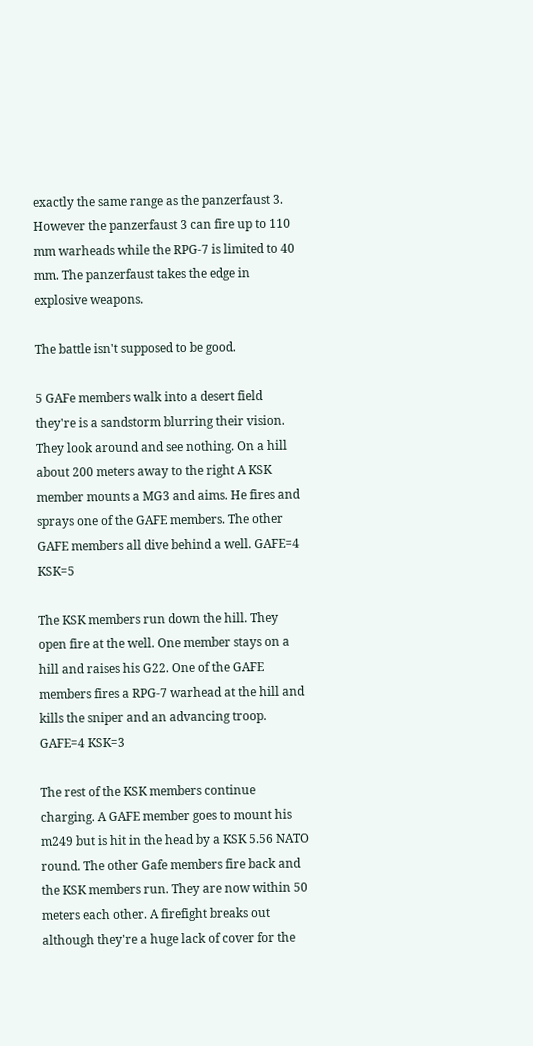exactly the same range as the panzerfaust 3. However the panzerfaust 3 can fire up to 110 mm warheads while the RPG-7 is limited to 40 mm. The panzerfaust takes the edge in explosive weapons.

The battle isn't supposed to be good.

5 GAFe members walk into a desert field they're is a sandstorm blurring their vision. They look around and see nothing. On a hill about 200 meters away to the right A KSK member mounts a MG3 and aims. He fires and sprays one of the GAFE members. The other GAFE members all dive behind a well. GAFE=4 KSK=5

The KSK members run down the hill. They open fire at the well. One member stays on a hill and raises his G22. One of the GAFE members fires a RPG-7 warhead at the hill and kills the sniper and an advancing troop. GAFE=4 KSK=3

The rest of the KSK members continue charging. A GAFE member goes to mount his m249 but is hit in the head by a KSK 5.56 NATO round. The other Gafe members fire back and the KSK members run. They are now within 50 meters each other. A firefight breaks out although they're a huge lack of cover for the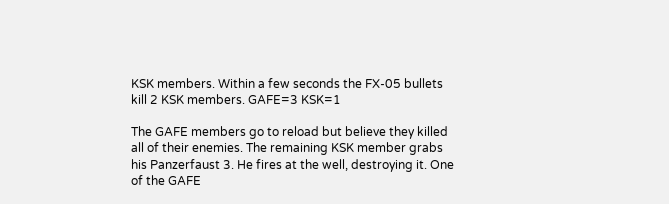KSK members. Within a few seconds the FX-05 bullets kill 2 KSK members. GAFE=3 KSK=1

The GAFE members go to reload but believe they killed all of their enemies. The remaining KSK member grabs his Panzerfaust 3. He fires at the well, destroying it. One of the GAFE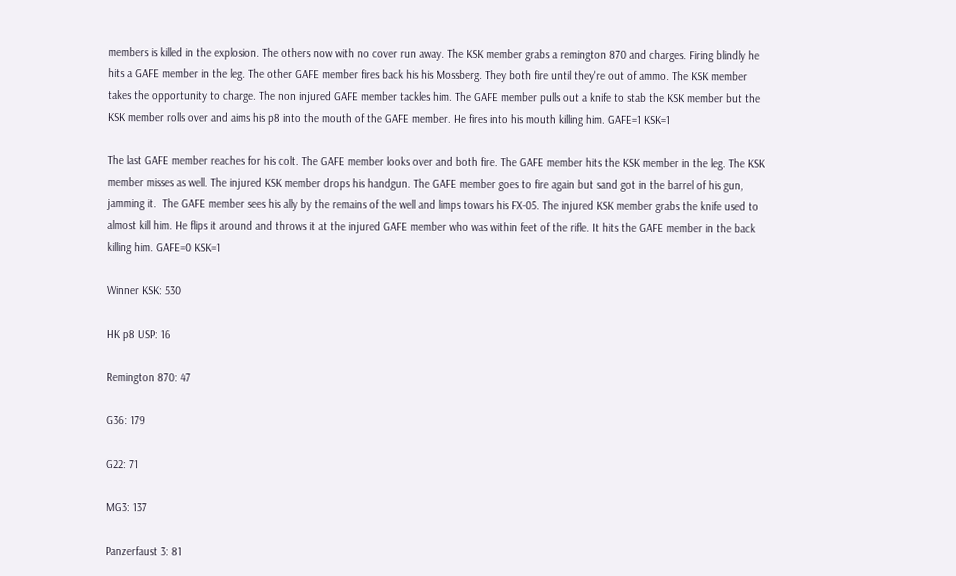members is killed in the explosion. The others now with no cover run away. The KSK member grabs a remington 870 and charges. Firing blindly he hits a GAFE member in the leg. The other GAFE member fires back his his Mossberg. They both fire until they're out of ammo. The KSK member takes the opportunity to charge. The non injured GAFE member tackles him. The GAFE member pulls out a knife to stab the KSK member but the KSK member rolls over and aims his p8 into the mouth of the GAFE member. He fires into his mouth killing him. GAFE=1 KSK=1

The last GAFE member reaches for his colt. The GAFE member looks over and both fire. The GAFE member hits the KSK member in the leg. The KSK member misses as well. The injured KSK member drops his handgun. The GAFE member goes to fire again but sand got in the barrel of his gun, jamming it.  The GAFE member sees his ally by the remains of the well and limps towars his FX-05. The injured KSK member grabs the knife used to almost kill him. He flips it around and throws it at the injured GAFE member who was within feet of the rifle. It hits the GAFE member in the back killing him. GAFE=0 KSK=1

Winner KSK: 530

HK p8 USP: 16

Remington 870: 47

G36: 179

G22: 71

MG3: 137

Panzerfaust 3: 81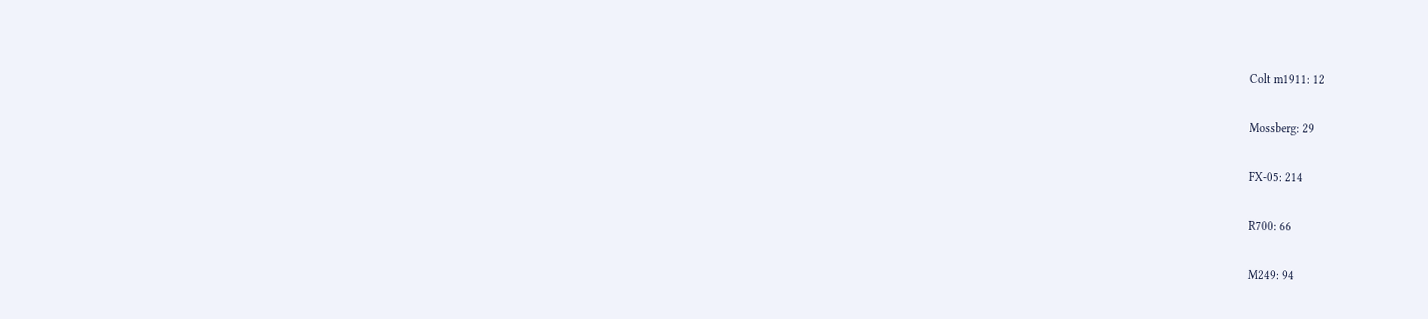Colt m1911: 12

Mossberg: 29

FX-05: 214

R700: 66

M249: 94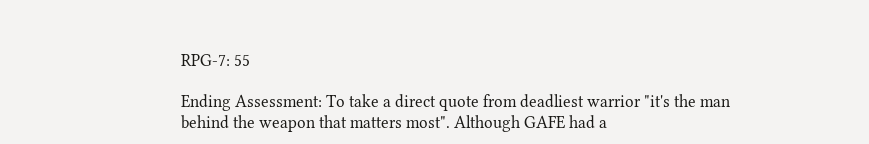RPG-7: 55

Ending Assessment: To take a direct quote from deadliest warrior "it's the man behind the weapon that matters most". Although GAFE had a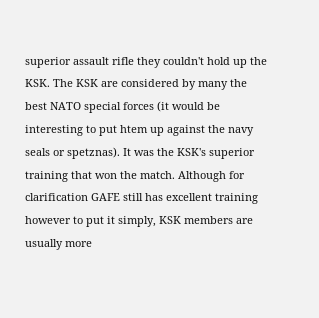superior assault rifle they couldn't hold up the KSK. The KSK are considered by many the best NATO special forces (it would be interesting to put htem up against the navy seals or spetznas). It was the KSK's superior training that won the match. Although for clarification GAFE still has excellent training however to put it simply, KSK members are usually more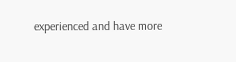experienced and have more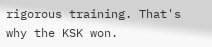rigorous training. That's why the KSK won.